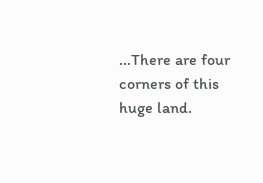...There are four corners of this huge land.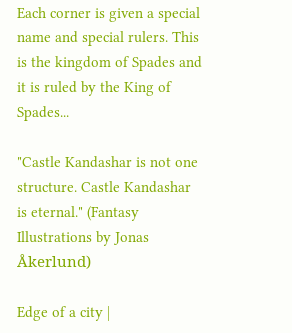Each corner is given a special name and special rulers. This is the kingdom of Spades and it is ruled by the King of Spades...

"Castle Kandashar is not one structure. Castle Kandashar is eternal." (Fantasy Illustrations by Jonas Åkerlund)

Edge of a city |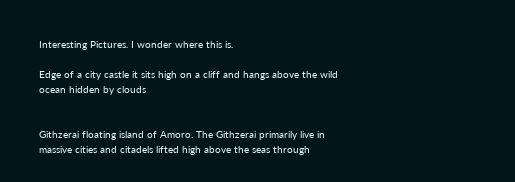Interesting Pictures. I wonder where this is.

Edge of a city castle it sits high on a cliff and hangs above the wild ocean hidden by clouds


Githzerai floating island of Amoro. The Githzerai primarily live in massive cities and citadels lifted high above the seas through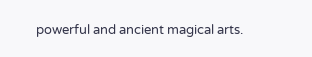powerful and ancient magical arts.